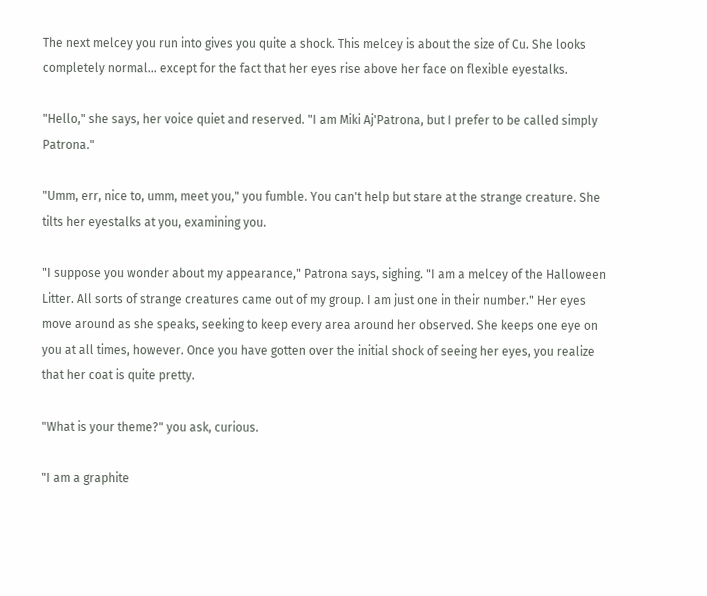The next melcey you run into gives you quite a shock. This melcey is about the size of Cu. She looks completely normal... except for the fact that her eyes rise above her face on flexible eyestalks.

"Hello," she says, her voice quiet and reserved. "I am Miki Aj'Patrona, but I prefer to be called simply Patrona."

"Umm, err, nice to, umm, meet you," you fumble. You can't help but stare at the strange creature. She tilts her eyestalks at you, examining you.

"I suppose you wonder about my appearance," Patrona says, sighing. "I am a melcey of the Halloween Litter. All sorts of strange creatures came out of my group. I am just one in their number." Her eyes move around as she speaks, seeking to keep every area around her observed. She keeps one eye on you at all times, however. Once you have gotten over the initial shock of seeing her eyes, you realize that her coat is quite pretty.

"What is your theme?" you ask, curious.

"I am a graphite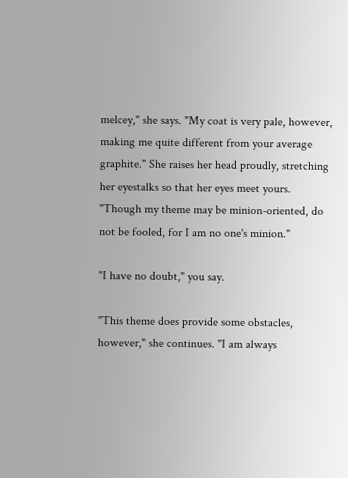melcey," she says. "My coat is very pale, however, making me quite different from your average graphite." She raises her head proudly, stretching her eyestalks so that her eyes meet yours. "Though my theme may be minion-oriented, do not be fooled, for I am no one's minion."

"I have no doubt," you say.

"This theme does provide some obstacles, however," she continues. "I am always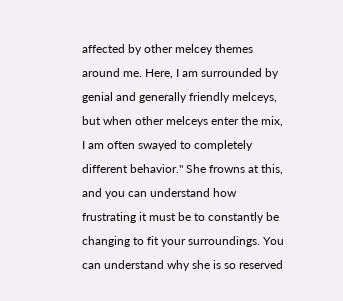affected by other melcey themes around me. Here, I am surrounded by genial and generally friendly melceys, but when other melceys enter the mix, I am often swayed to completely different behavior." She frowns at this, and you can understand how frustrating it must be to constantly be changing to fit your surroundings. You can understand why she is so reserved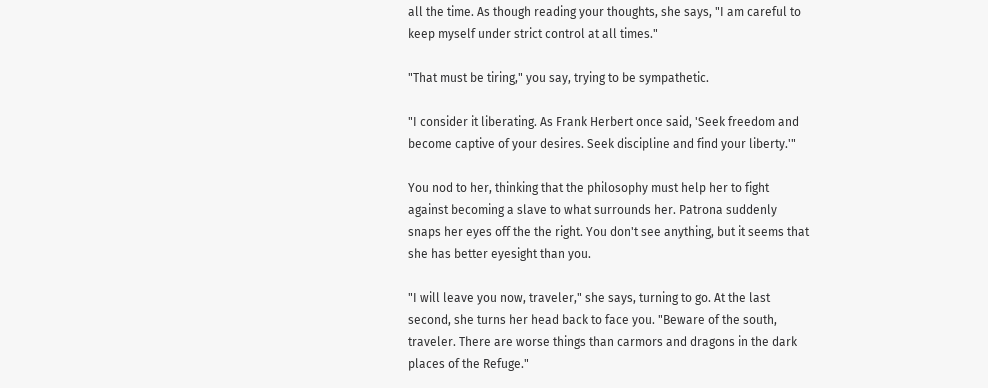all the time. As though reading your thoughts, she says, "I am careful to keep myself under strict control at all times."

"That must be tiring," you say, trying to be sympathetic.

"I consider it liberating. As Frank Herbert once said, 'Seek freedom and become captive of your desires. Seek discipline and find your liberty.'"

You nod to her, thinking that the philosophy must help her to fight against becoming a slave to what surrounds her. Patrona suddenly snaps her eyes off the the right. You don't see anything, but it seems that she has better eyesight than you.

"I will leave you now, traveler," she says, turning to go. At the last second, she turns her head back to face you. "Beware of the south, traveler. There are worse things than carmors and dragons in the dark places of the Refuge."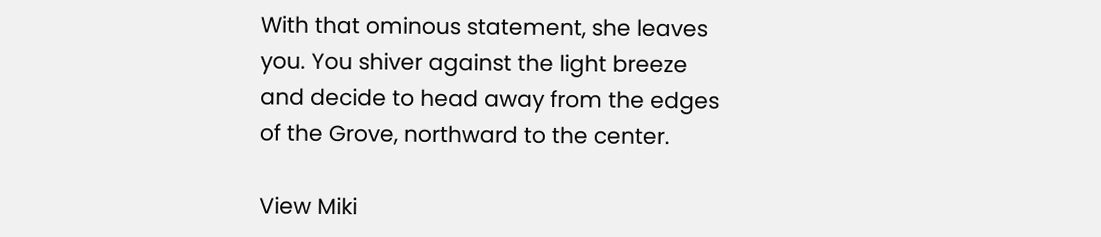With that ominous statement, she leaves you. You shiver against the light breeze and decide to head away from the edges of the Grove, northward to the center.

View Miki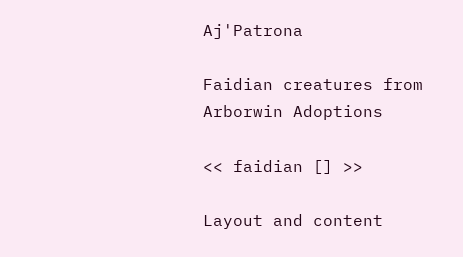Aj'Patrona

Faidian creatures from Arborwin Adoptions

<< faidian [] >>

Layout and content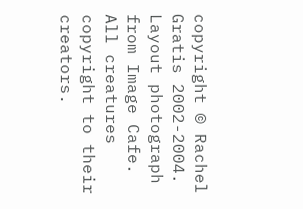copyright © Rachel Gratis 2002-2004. Layout photograph from Image Cafe. All creatures copyright to their creators.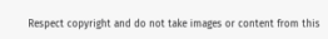Respect copyright and do not take images or content from this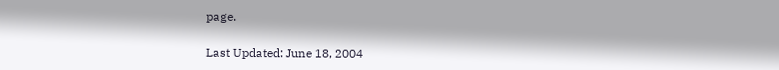page.

Last Updated: June 18, 2004